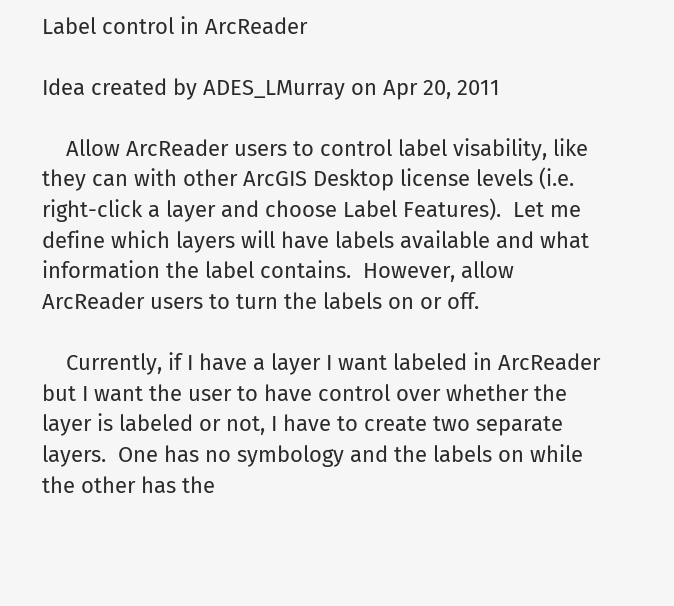Label control in ArcReader

Idea created by ADES_LMurray on Apr 20, 2011

    Allow ArcReader users to control label visability, like they can with other ArcGIS Desktop license levels (i.e. right-click a layer and choose Label Features).  Let me define which layers will have labels available and what information the label contains.  However, allow ArcReader users to turn the labels on or off.

    Currently, if I have a layer I want labeled in ArcReader but I want the user to have control over whether the layer is labeled or not, I have to create two separate layers.  One has no symbology and the labels on while the other has the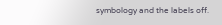symbology and the labels off.